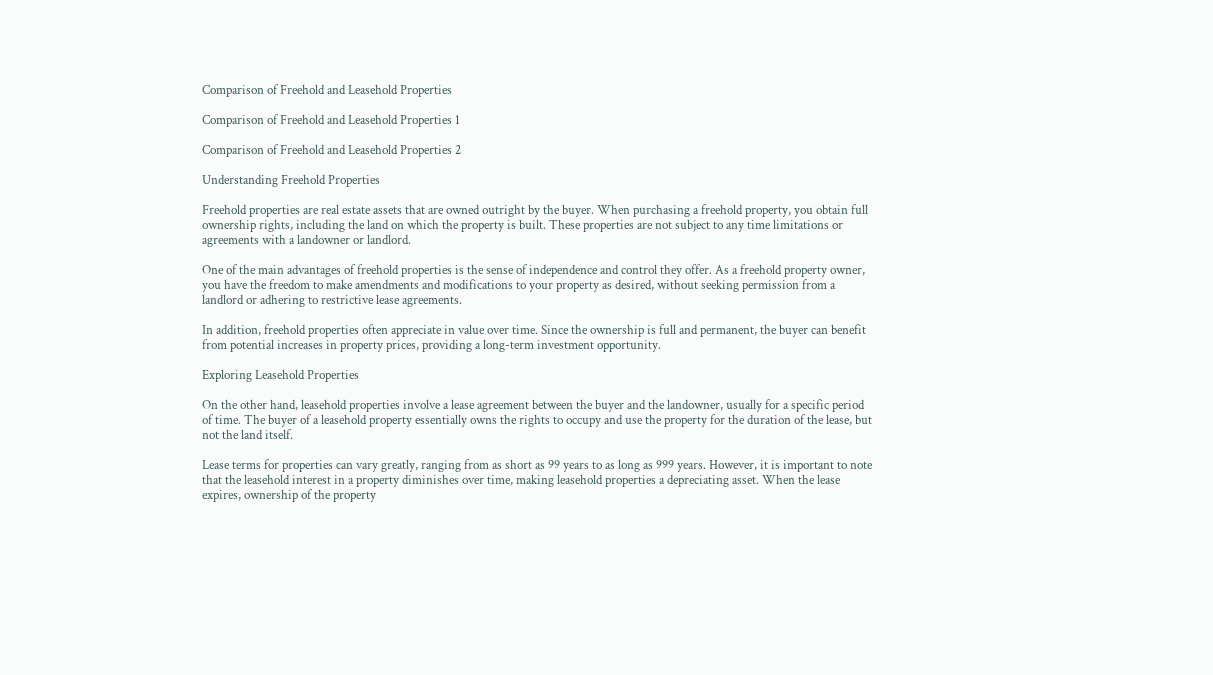Comparison of Freehold and Leasehold Properties

Comparison of Freehold and Leasehold Properties 1

Comparison of Freehold and Leasehold Properties 2

Understanding Freehold Properties

Freehold properties are real estate assets that are owned outright by the buyer. When purchasing a freehold property, you obtain full ownership rights, including the land on which the property is built. These properties are not subject to any time limitations or agreements with a landowner or landlord.

One of the main advantages of freehold properties is the sense of independence and control they offer. As a freehold property owner, you have the freedom to make amendments and modifications to your property as desired, without seeking permission from a landlord or adhering to restrictive lease agreements.

In addition, freehold properties often appreciate in value over time. Since the ownership is full and permanent, the buyer can benefit from potential increases in property prices, providing a long-term investment opportunity.

Exploring Leasehold Properties

On the other hand, leasehold properties involve a lease agreement between the buyer and the landowner, usually for a specific period of time. The buyer of a leasehold property essentially owns the rights to occupy and use the property for the duration of the lease, but not the land itself.

Lease terms for properties can vary greatly, ranging from as short as 99 years to as long as 999 years. However, it is important to note that the leasehold interest in a property diminishes over time, making leasehold properties a depreciating asset. When the lease expires, ownership of the property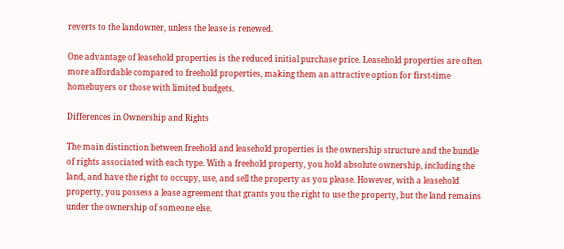reverts to the landowner, unless the lease is renewed.

One advantage of leasehold properties is the reduced initial purchase price. Leasehold properties are often more affordable compared to freehold properties, making them an attractive option for first-time homebuyers or those with limited budgets.

Differences in Ownership and Rights

The main distinction between freehold and leasehold properties is the ownership structure and the bundle of rights associated with each type. With a freehold property, you hold absolute ownership, including the land, and have the right to occupy, use, and sell the property as you please. However, with a leasehold property, you possess a lease agreement that grants you the right to use the property, but the land remains under the ownership of someone else.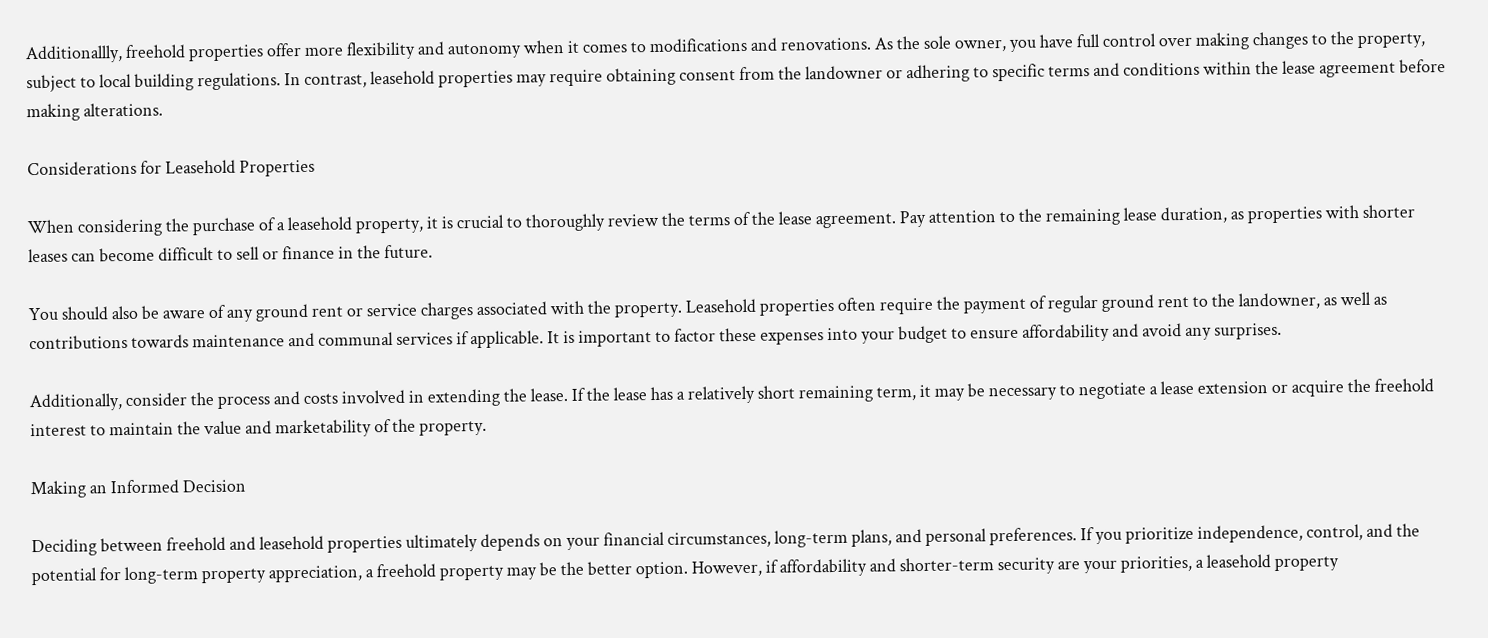Additionallly, freehold properties offer more flexibility and autonomy when it comes to modifications and renovations. As the sole owner, you have full control over making changes to the property, subject to local building regulations. In contrast, leasehold properties may require obtaining consent from the landowner or adhering to specific terms and conditions within the lease agreement before making alterations.

Considerations for Leasehold Properties

When considering the purchase of a leasehold property, it is crucial to thoroughly review the terms of the lease agreement. Pay attention to the remaining lease duration, as properties with shorter leases can become difficult to sell or finance in the future.

You should also be aware of any ground rent or service charges associated with the property. Leasehold properties often require the payment of regular ground rent to the landowner, as well as contributions towards maintenance and communal services if applicable. It is important to factor these expenses into your budget to ensure affordability and avoid any surprises.

Additionally, consider the process and costs involved in extending the lease. If the lease has a relatively short remaining term, it may be necessary to negotiate a lease extension or acquire the freehold interest to maintain the value and marketability of the property.

Making an Informed Decision

Deciding between freehold and leasehold properties ultimately depends on your financial circumstances, long-term plans, and personal preferences. If you prioritize independence, control, and the potential for long-term property appreciation, a freehold property may be the better option. However, if affordability and shorter-term security are your priorities, a leasehold property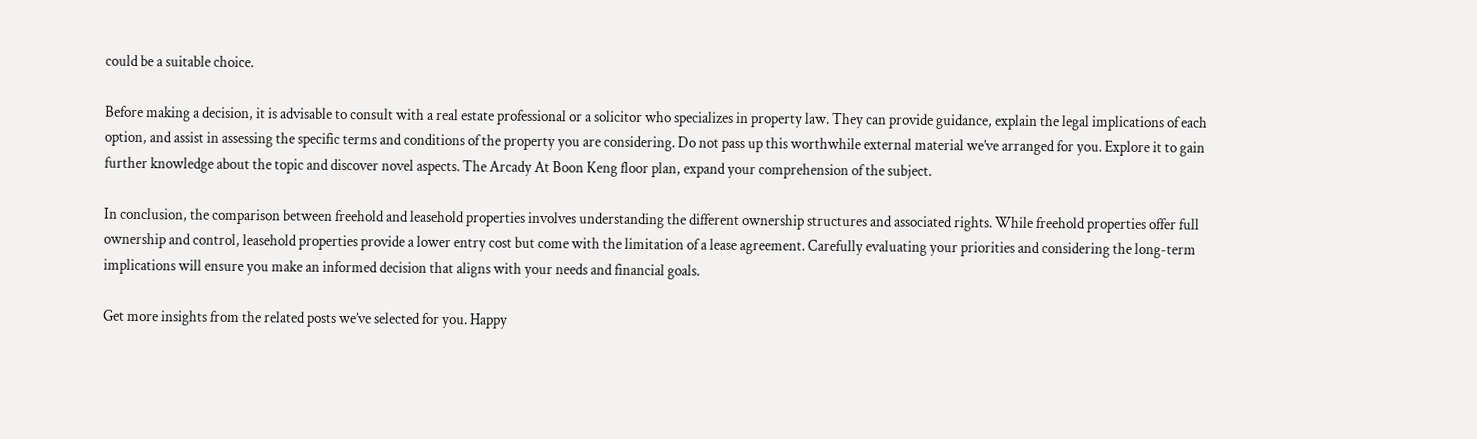could be a suitable choice.

Before making a decision, it is advisable to consult with a real estate professional or a solicitor who specializes in property law. They can provide guidance, explain the legal implications of each option, and assist in assessing the specific terms and conditions of the property you are considering. Do not pass up this worthwhile external material we’ve arranged for you. Explore it to gain further knowledge about the topic and discover novel aspects. The Arcady At Boon Keng floor plan, expand your comprehension of the subject.

In conclusion, the comparison between freehold and leasehold properties involves understanding the different ownership structures and associated rights. While freehold properties offer full ownership and control, leasehold properties provide a lower entry cost but come with the limitation of a lease agreement. Carefully evaluating your priorities and considering the long-term implications will ensure you make an informed decision that aligns with your needs and financial goals.

Get more insights from the related posts we’ve selected for you. Happy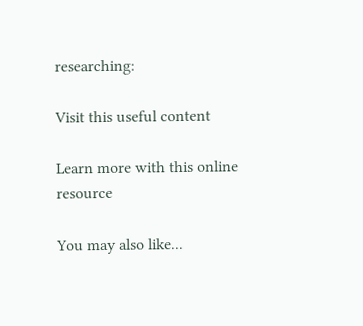researching:

Visit this useful content

Learn more with this online resource

You may also like...